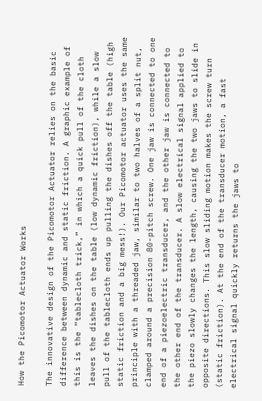How the Picomotor Actuator Works

The innovative design of the Picomotor Actuator relies on the basic difference between dynamic and static friction. A graphic example of this is the “tablecloth trick,” in which a quick pull of the cloth leaves the dishes on the table (low dynamic friction), while a slow pull of the tablecloth ends up pulling the dishes off the table (high static friction and a big mess!). Our Picomotor actuator uses the same principle with a threaded jaw, similar to two halves of a split nut, clamped around a precision 80-pitch screw. One jaw is connected to one end of a piezoelectric transducer, and the other jaw is connected to the other end of the transducer. A slow electrical signal applied to the piezo slowly changes the length, causing the two jaws to slide in opposite directions. This slow sliding motion makes the screw turn (static friction). At the end of the transducer motion, a fast electrical signal quickly returns the jaws to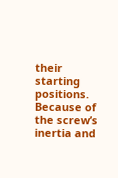their starting positions. Because of the screw’s inertia and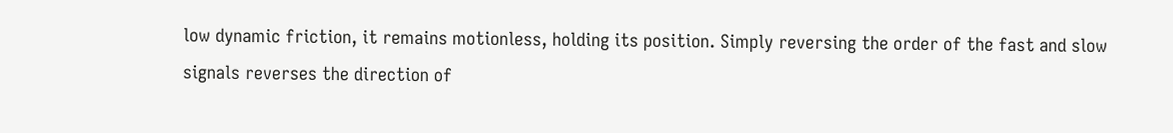low dynamic friction, it remains motionless, holding its position. Simply reversing the order of the fast and slow signals reverses the direction of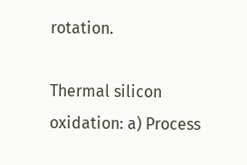rotation.

Thermal silicon oxidation: a) Process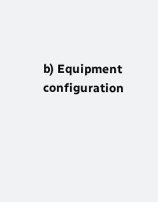b) Equipment configuration